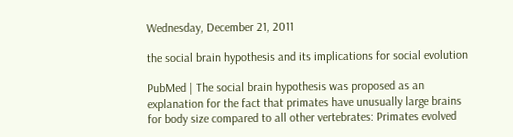Wednesday, December 21, 2011

the social brain hypothesis and its implications for social evolution

PubMed | The social brain hypothesis was proposed as an explanation for the fact that primates have unusually large brains for body size compared to all other vertebrates: Primates evolved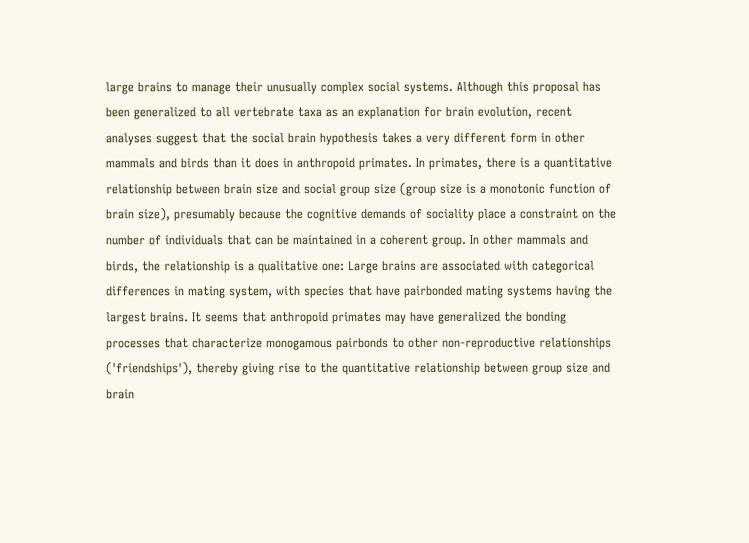large brains to manage their unusually complex social systems. Although this proposal has been generalized to all vertebrate taxa as an explanation for brain evolution, recent analyses suggest that the social brain hypothesis takes a very different form in other mammals and birds than it does in anthropoid primates. In primates, there is a quantitative relationship between brain size and social group size (group size is a monotonic function of brain size), presumably because the cognitive demands of sociality place a constraint on the number of individuals that can be maintained in a coherent group. In other mammals and birds, the relationship is a qualitative one: Large brains are associated with categorical differences in mating system, with species that have pairbonded mating systems having the largest brains. It seems that anthropoid primates may have generalized the bonding processes that characterize monogamous pairbonds to other non-reproductive relationships ('friendships'), thereby giving rise to the quantitative relationship between group size and brain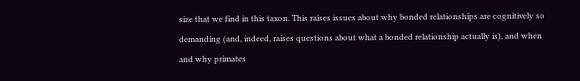size that we find in this taxon. This raises issues about why bonded relationships are cognitively so demanding (and, indeed, raises questions about what a bonded relationship actually is), and when and why primates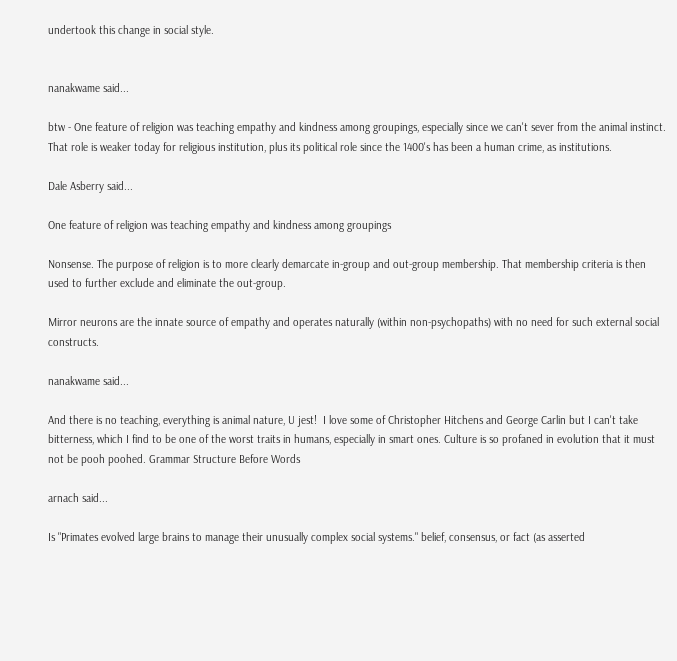undertook this change in social style.


nanakwame said...

btw - One feature of religion was teaching empathy and kindness among groupings, especially since we can't sever from the animal instinct. That role is weaker today for religious institution, plus its political role since the 1400's has been a human crime, as institutions.

Dale Asberry said...

One feature of religion was teaching empathy and kindness among groupings

Nonsense. The purpose of religion is to more clearly demarcate in-group and out-group membership. That membership criteria is then used to further exclude and eliminate the out-group.

Mirror neurons are the innate source of empathy and operates naturally (within non-psychopaths) with no need for such external social constructs.

nanakwame said...

And there is no teaching, everything is animal nature, U jest!  I love some of Christopher Hitchens and George Carlin but I can't take bitterness, which I find to be one of the worst traits in humans, especially in smart ones. Culture is so profaned in evolution that it must not be pooh poohed. Grammar Structure Before Words

arnach said...

Is "Primates evolved large brains to manage their unusually complex social systems." belief, consensus, or fact (as asserted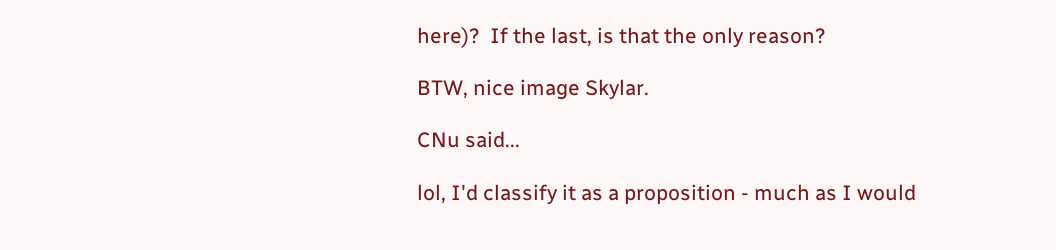here)?  If the last, is that the only reason?

BTW, nice image Skylar.

CNu said...

lol, I'd classify it as a proposition - much as I would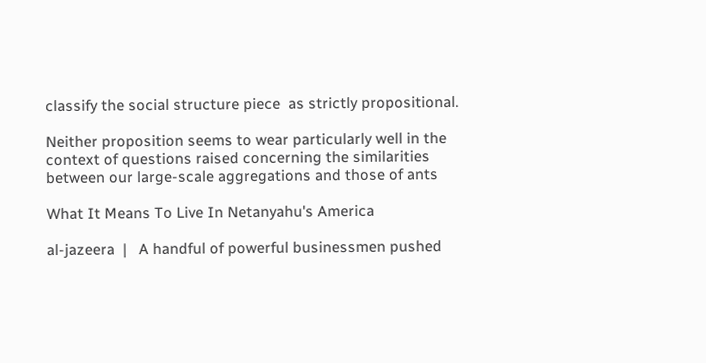classify the social structure piece  as strictly propositional.

Neither proposition seems to wear particularly well in the context of questions raised concerning the similarities between our large-scale aggregations and those of ants

What It Means To Live In Netanyahu's America

al-jazeera  |   A handful of powerful businessmen pushed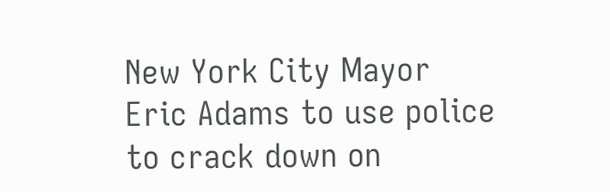New York City Mayor Eric Adams to use police to crack down on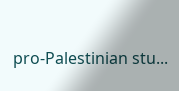pro-Palestinian stu...